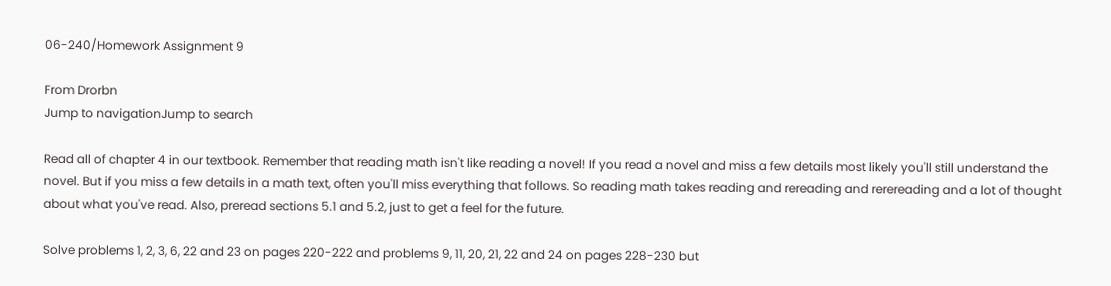06-240/Homework Assignment 9

From Drorbn
Jump to navigationJump to search

Read all of chapter 4 in our textbook. Remember that reading math isn't like reading a novel! If you read a novel and miss a few details most likely you'll still understand the novel. But if you miss a few details in a math text, often you'll miss everything that follows. So reading math takes reading and rereading and rerereading and a lot of thought about what you've read. Also, preread sections 5.1 and 5.2, just to get a feel for the future.

Solve problems 1, 2, 3, 6, 22 and 23 on pages 220-222 and problems 9, 11, 20, 21, 22 and 24 on pages 228-230 but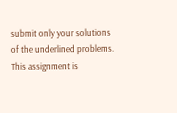submit only your solutions of the underlined problems. This assignment is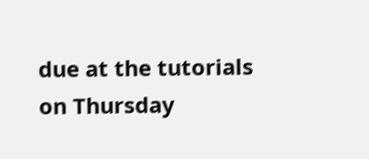due at the tutorials on Thursday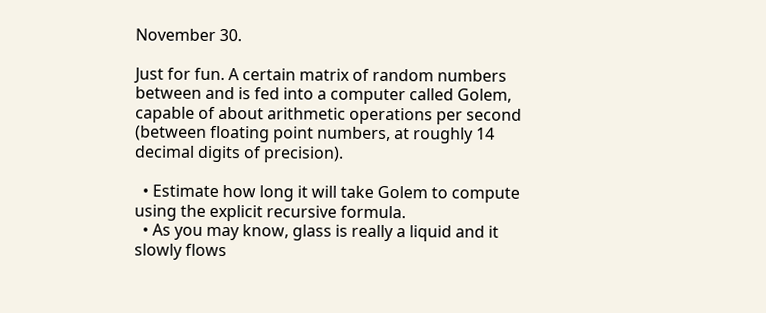November 30.

Just for fun. A certain matrix of random numbers between and is fed into a computer called Golem, capable of about arithmetic operations per second (between floating point numbers, at roughly 14 decimal digits of precision).

  • Estimate how long it will take Golem to compute using the explicit recursive formula.
  • As you may know, glass is really a liquid and it slowly flows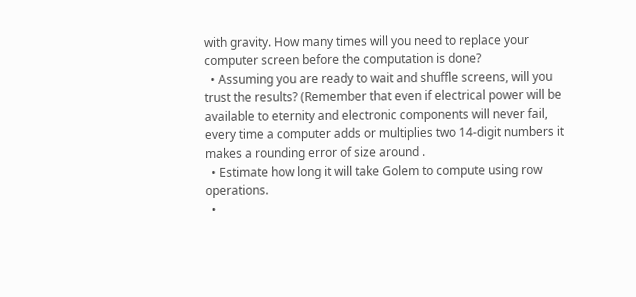with gravity. How many times will you need to replace your computer screen before the computation is done?
  • Assuming you are ready to wait and shuffle screens, will you trust the results? (Remember that even if electrical power will be available to eternity and electronic components will never fail, every time a computer adds or multiplies two 14-digit numbers it makes a rounding error of size around .
  • Estimate how long it will take Golem to compute using row operations.
  •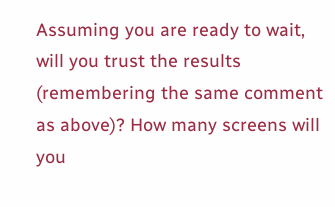Assuming you are ready to wait, will you trust the results (remembering the same comment as above)? How many screens will you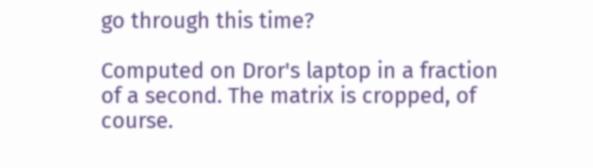go through this time?

Computed on Dror's laptop in a fraction of a second. The matrix is cropped, of course.